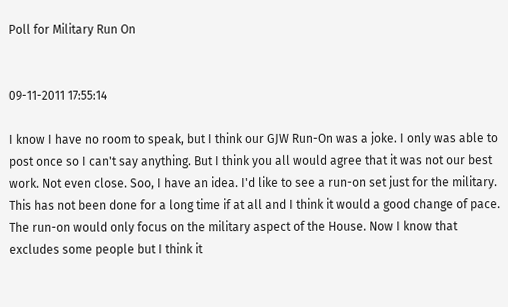Poll for Military Run On


09-11-2011 17:55:14

I know I have no room to speak, but I think our GJW Run-On was a joke. I only was able to post once so I can't say anything. But I think you all would agree that it was not our best work. Not even close. Soo, I have an idea. I'd like to see a run-on set just for the military. This has not been done for a long time if at all and I think it would a good change of pace. The run-on would only focus on the military aspect of the House. Now I know that excludes some people but I think it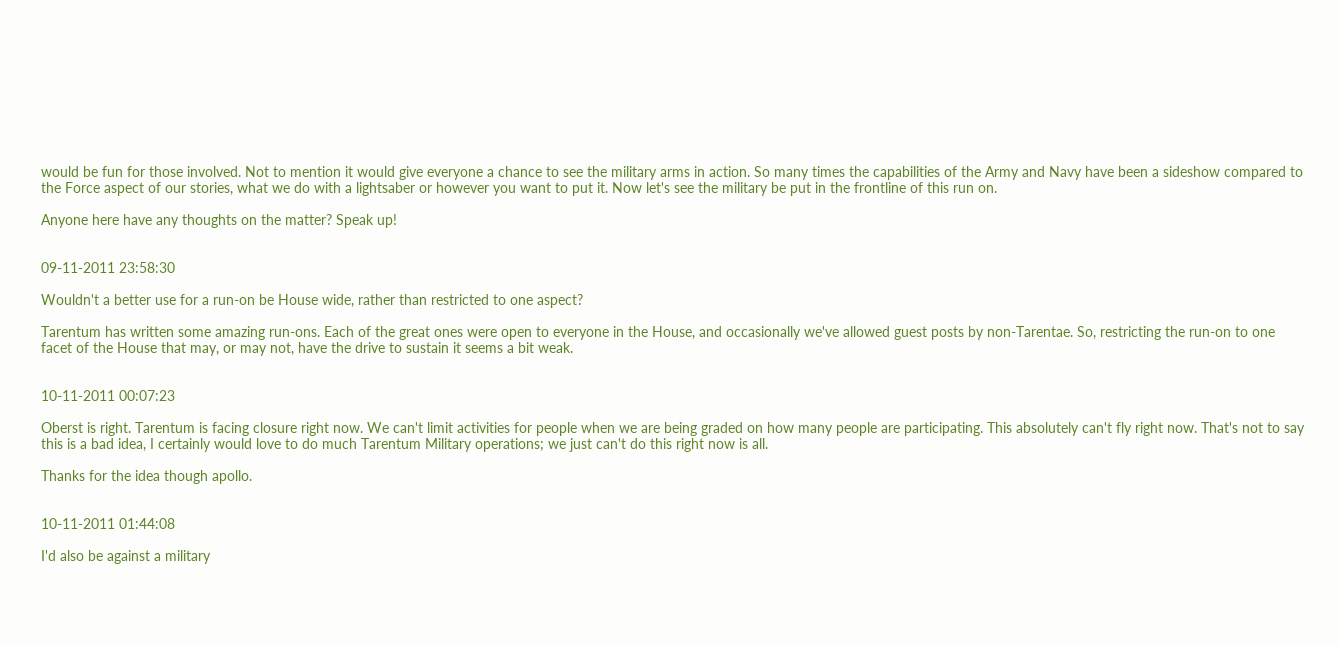would be fun for those involved. Not to mention it would give everyone a chance to see the military arms in action. So many times the capabilities of the Army and Navy have been a sideshow compared to the Force aspect of our stories, what we do with a lightsaber or however you want to put it. Now let's see the military be put in the frontline of this run on.

Anyone here have any thoughts on the matter? Speak up!


09-11-2011 23:58:30

Wouldn't a better use for a run-on be House wide, rather than restricted to one aspect?

Tarentum has written some amazing run-ons. Each of the great ones were open to everyone in the House, and occasionally we've allowed guest posts by non-Tarentae. So, restricting the run-on to one facet of the House that may, or may not, have the drive to sustain it seems a bit weak.


10-11-2011 00:07:23

Oberst is right. Tarentum is facing closure right now. We can't limit activities for people when we are being graded on how many people are participating. This absolutely can't fly right now. That's not to say this is a bad idea, I certainly would love to do much Tarentum Military operations; we just can't do this right now is all.

Thanks for the idea though apollo.


10-11-2011 01:44:08

I'd also be against a military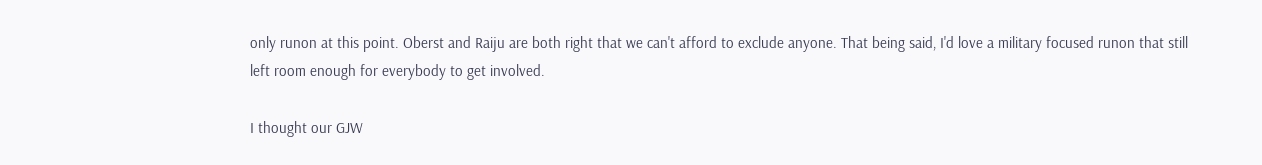only runon at this point. Oberst and Raiju are both right that we can't afford to exclude anyone. That being said, I'd love a military focused runon that still left room enough for everybody to get involved.

I thought our GJW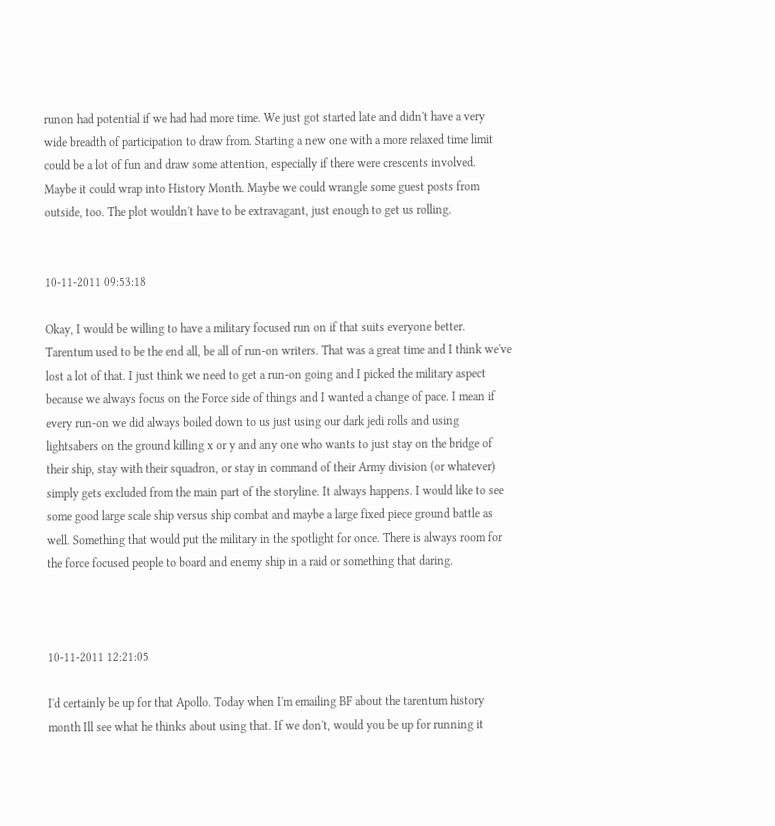runon had potential if we had had more time. We just got started late and didn't have a very wide breadth of participation to draw from. Starting a new one with a more relaxed time limit could be a lot of fun and draw some attention, especially if there were crescents involved. Maybe it could wrap into History Month. Maybe we could wrangle some guest posts from outside, too. The plot wouldn't have to be extravagant, just enough to get us rolling.


10-11-2011 09:53:18

Okay, I would be willing to have a military focused run on if that suits everyone better. Tarentum used to be the end all, be all of run-on writers. That was a great time and I think we've lost a lot of that. I just think we need to get a run-on going and I picked the military aspect because we always focus on the Force side of things and I wanted a change of pace. I mean if every run-on we did always boiled down to us just using our dark jedi rolls and using lightsabers on the ground killing x or y and any one who wants to just stay on the bridge of their ship, stay with their squadron, or stay in command of their Army division (or whatever) simply gets excluded from the main part of the storyline. It always happens. I would like to see some good large scale ship versus ship combat and maybe a large fixed piece ground battle as well. Something that would put the military in the spotlight for once. There is always room for the force focused people to board and enemy ship in a raid or something that daring.



10-11-2011 12:21:05

I'd certainly be up for that Apollo. Today when I'm emailing BF about the tarentum history month Ill see what he thinks about using that. If we don't, would you be up for running it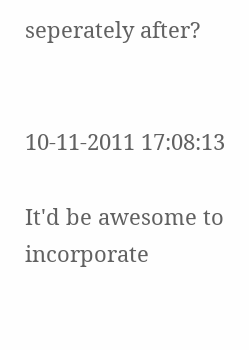seperately after?


10-11-2011 17:08:13

It'd be awesome to incorporate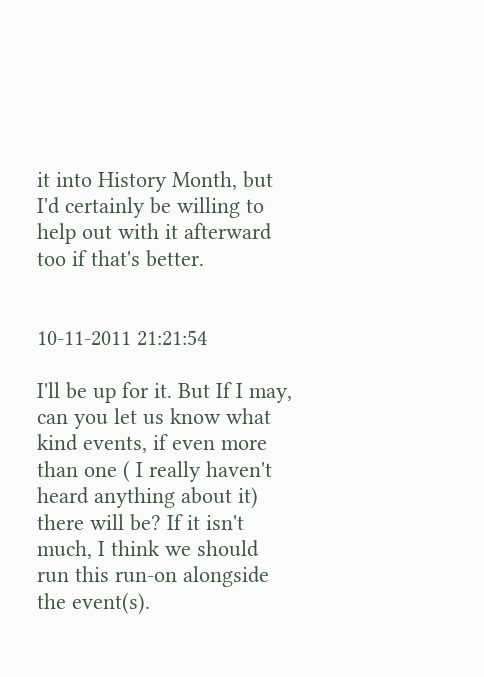it into History Month, but I'd certainly be willing to help out with it afterward too if that's better.


10-11-2011 21:21:54

I'll be up for it. But If I may, can you let us know what kind events, if even more than one ( I really haven't heard anything about it) there will be? If it isn't much, I think we should run this run-on alongside the event(s).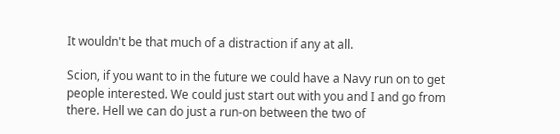It wouldn't be that much of a distraction if any at all.

Scion, if you want to in the future we could have a Navy run on to get people interested. We could just start out with you and I and go from there. Hell we can do just a run-on between the two of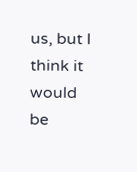us, but I think it would be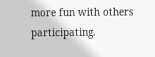more fun with others participating.